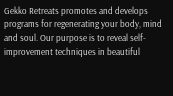Gekko Retreats promotes and develops programs for regenerating your body, mind and soul. Our purpose is to reveal self-improvement techniques in beautiful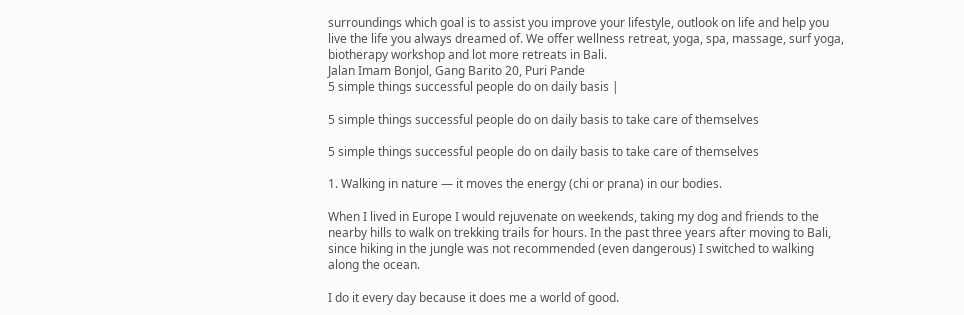surroundings which goal is to assist you improve your lifestyle, outlook on life and help you live the life you always dreamed of. We offer wellness retreat, yoga, spa, massage, surf yoga, biotherapy workshop and lot more retreats in Bali.
Jalan Imam Bonjol, Gang Barito 20, Puri Pande
5 simple things successful people do on daily basis |

5 simple things successful people do on daily basis to take care of themselves

5 simple things successful people do on daily basis to take care of themselves

1. Walking in nature — it moves the energy (chi or prana) in our bodies.

When I lived in Europe I would rejuvenate on weekends, taking my dog and friends to the nearby hills to walk on trekking trails for hours. In the past three years after moving to Bali, since hiking in the jungle was not recommended (even dangerous) I switched to walking along the ocean.

I do it every day because it does me a world of good.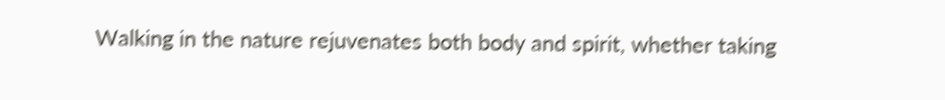Walking in the nature rejuvenates both body and spirit, whether taking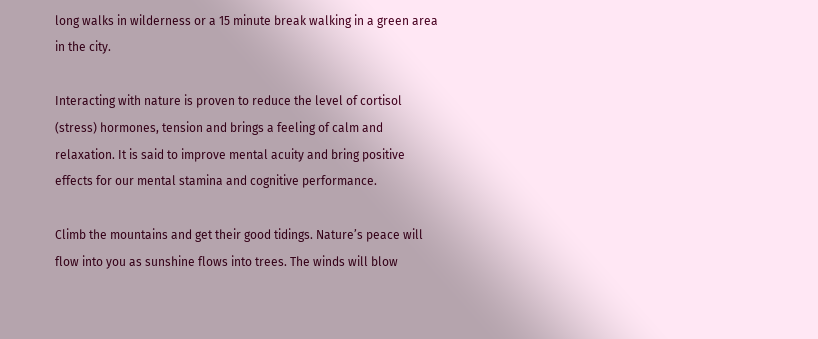long walks in wilderness or a 15 minute break walking in a green area in the city.

Interacting with nature is proven to reduce the level of cortisol (stress) hormones, tension and brings a feeling of calm and relaxation. It is said to improve mental acuity and bring positive effects for our mental stamina and cognitive performance.

Climb the mountains and get their good tidings. Nature’s peace will flow into you as sunshine flows into trees. The winds will blow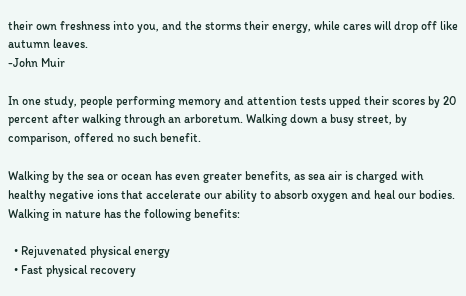their own freshness into you, and the storms their energy, while cares will drop off like autumn leaves.
-John Muir

In one study, people performing memory and attention tests upped their scores by 20 percent after walking through an arboretum. Walking down a busy street, by comparison, offered no such benefit.

Walking by the sea or ocean has even greater benefits, as sea air is charged with healthy negative ions that accelerate our ability to absorb oxygen and heal our bodies. Walking in nature has the following benefits:

  • Rejuvenated physical energy
  • Fast physical recovery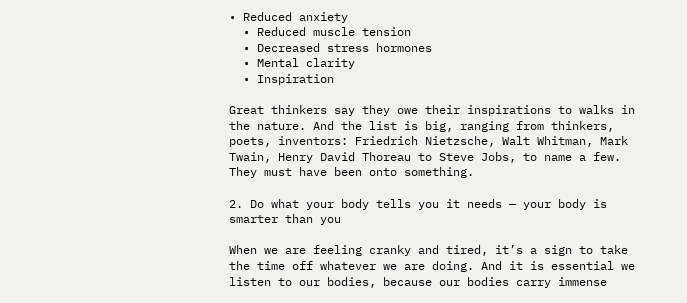• Reduced anxiety
  • Reduced muscle tension
  • Decreased stress hormones
  • Mental clarity
  • Inspiration

Great thinkers say they owe their inspirations to walks in the nature. And the list is big, ranging from thinkers, poets, inventors: Friedrich Nietzsche, Walt Whitman, Mark Twain, Henry David Thoreau to Steve Jobs, to name a few. They must have been onto something.

2. Do what your body tells you it needs — your body is smarter than you

When we are feeling cranky and tired, it’s a sign to take the time off whatever we are doing. And it is essential we listen to our bodies, because our bodies carry immense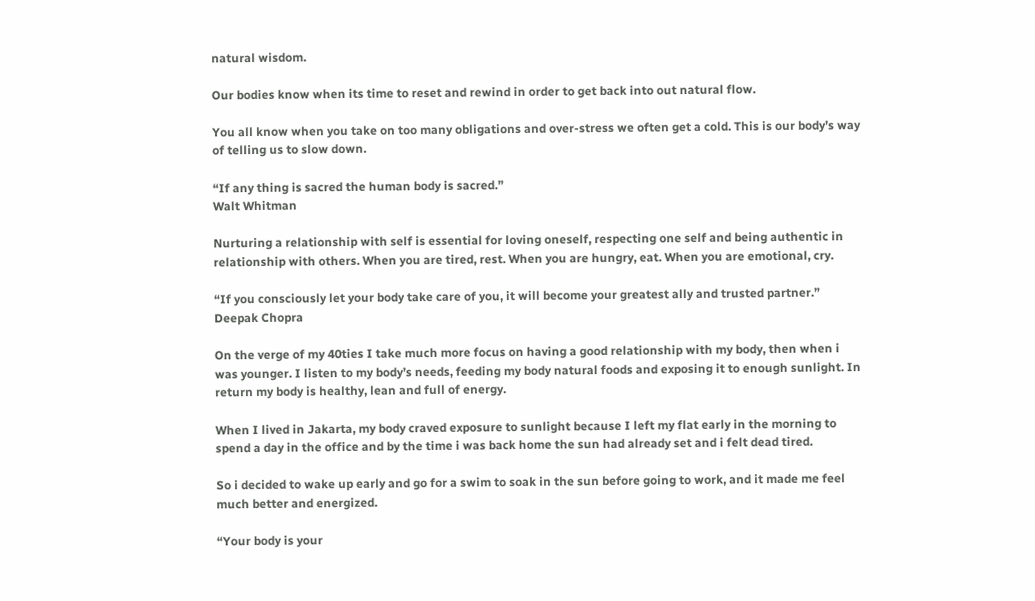natural wisdom.

Our bodies know when its time to reset and rewind in order to get back into out natural flow.

You all know when you take on too many obligations and over-stress we often get a cold. This is our body’s way of telling us to slow down.

“If any thing is sacred the human body is sacred.”
Walt Whitman

Nurturing a relationship with self is essential for loving oneself, respecting one self and being authentic in relationship with others. When you are tired, rest. When you are hungry, eat. When you are emotional, cry.

“If you consciously let your body take care of you, it will become your greatest ally and trusted partner.”
Deepak Chopra

On the verge of my 40ties I take much more focus on having a good relationship with my body, then when i was younger. I listen to my body’s needs, feeding my body natural foods and exposing it to enough sunlight. In return my body is healthy, lean and full of energy.

When I lived in Jakarta, my body craved exposure to sunlight because I left my flat early in the morning to spend a day in the office and by the time i was back home the sun had already set and i felt dead tired.

So i decided to wake up early and go for a swim to soak in the sun before going to work, and it made me feel much better and energized.

“Your body is your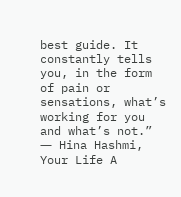best guide. It constantly tells you, in the form of pain or sensations, what’s working for you and what’s not.”
― Hina Hashmi, Your Life A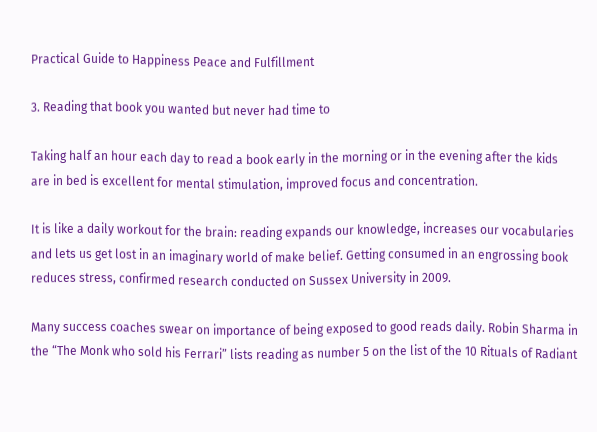Practical Guide to Happiness Peace and Fulfillment

3. Reading that book you wanted but never had time to

Taking half an hour each day to read a book early in the morning or in the evening after the kids are in bed is excellent for mental stimulation, improved focus and concentration.

It is like a daily workout for the brain: reading expands our knowledge, increases our vocabularies and lets us get lost in an imaginary world of make belief. Getting consumed in an engrossing book reduces stress, confirmed research conducted on Sussex University in 2009.

Many success coaches swear on importance of being exposed to good reads daily. Robin Sharma in the “The Monk who sold his Ferrari” lists reading as number 5 on the list of the 10 Rituals of Radiant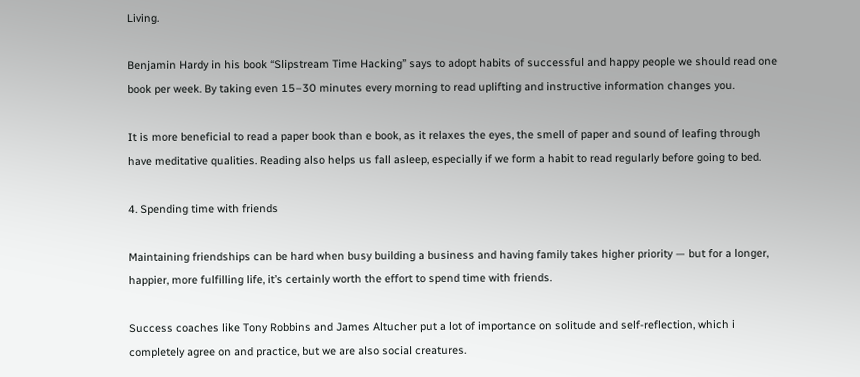Living.

Benjamin Hardy in his book “Slipstream Time Hacking” says to adopt habits of successful and happy people we should read one book per week. By taking even 15–30 minutes every morning to read uplifting and instructive information changes you.

It is more beneficial to read a paper book than e book, as it relaxes the eyes, the smell of paper and sound of leafing through have meditative qualities. Reading also helps us fall asleep, especially if we form a habit to read regularly before going to bed.

4. Spending time with friends

Maintaining friendships can be hard when busy building a business and having family takes higher priority — but for a longer, happier, more fulfilling life, it’s certainly worth the effort to spend time with friends.

Success coaches like Tony Robbins and James Altucher put a lot of importance on solitude and self-reflection, which i completely agree on and practice, but we are also social creatures.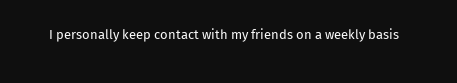I personally keep contact with my friends on a weekly basis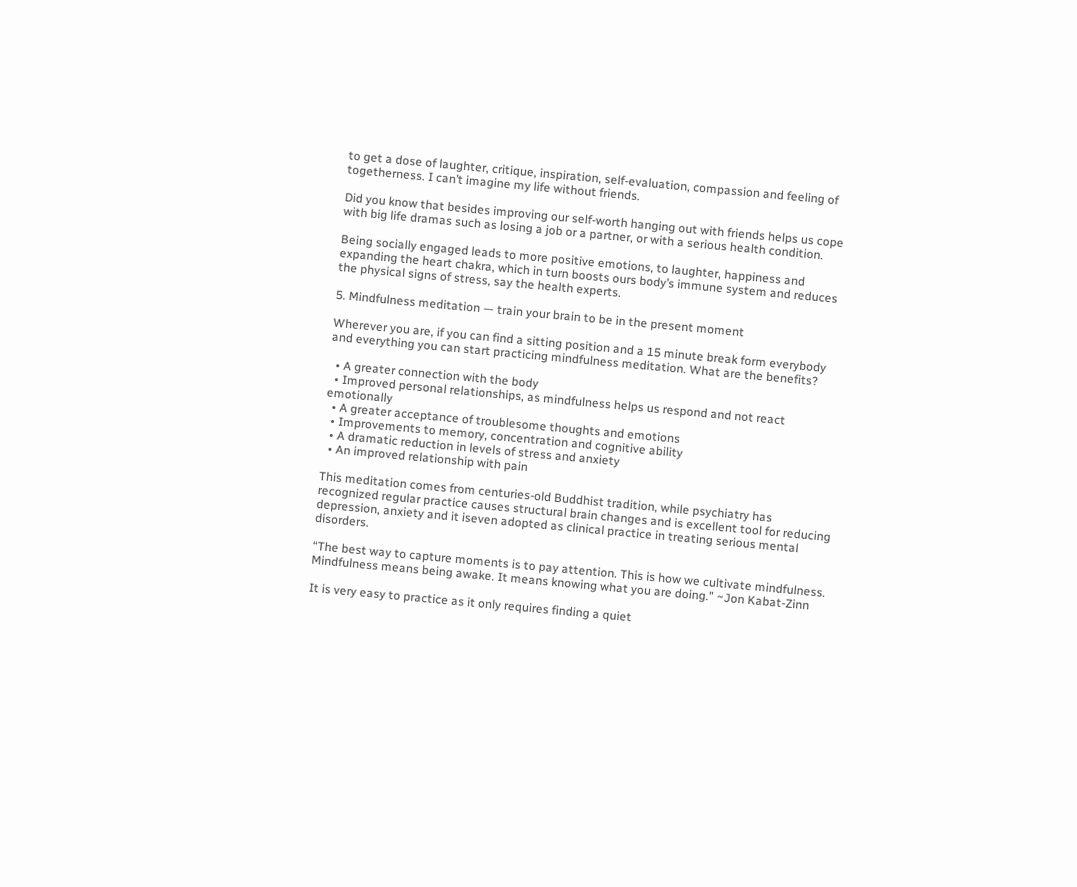to get a dose of laughter, critique, inspiration, self-evaluation, compassion and feeling of togetherness. I can’t imagine my life without friends.

Did you know that besides improving our self-worth hanging out with friends helps us cope with big life dramas such as losing a job or a partner, or with a serious health condition.

Being socially engaged leads to more positive emotions, to laughter, happiness and expanding the heart chakra, which in turn boosts ours body’s immune system and reduces the physical signs of stress, say the health experts.

5. Mindfulness meditation — train your brain to be in the present moment

Wherever you are, if you can find a sitting position and a 15 minute break form everybody and everything you can start practicing mindfulness meditation. What are the benefits?

  • A greater connection with the body
  • Improved personal relationships, as mindfulness helps us respond and not react emotionally
  • A greater acceptance of troublesome thoughts and emotions
  • Improvements to memory, concentration and cognitive ability
  • A dramatic reduction in levels of stress and anxiety
  • An improved relationship with pain

This meditation comes from centuries-old Buddhist tradition, while psychiatry has recognized regular practice causes structural brain changes and is excellent tool for reducing depression, anxiety and it iseven adopted as clinical practice in treating serious mental disorders.

“The best way to capture moments is to pay attention. This is how we cultivate mindfulness. Mindfulness means being awake. It means knowing what you are doing.” ~Jon Kabat-Zinn

It is very easy to practice as it only requires finding a quiet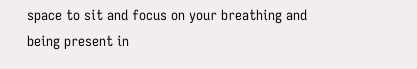space to sit and focus on your breathing and being present in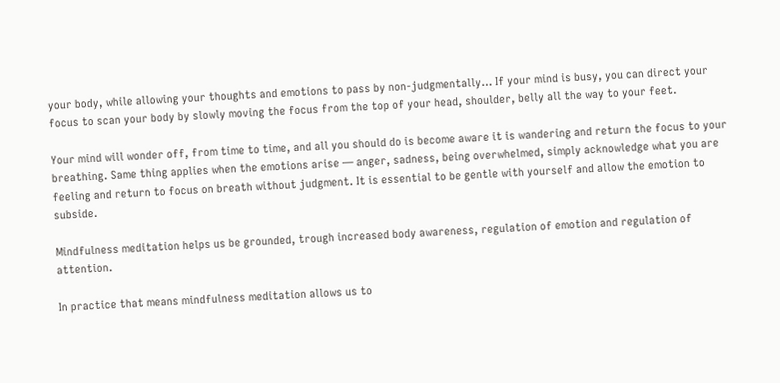your body, while allowing your thoughts and emotions to pass by non-judgmentally… If your mind is busy, you can direct your focus to scan your body by slowly moving the focus from the top of your head, shoulder, belly all the way to your feet.

Your mind will wonder off, from time to time, and all you should do is become aware it is wandering and return the focus to your breathing. Same thing applies when the emotions arise — anger, sadness, being overwhelmed, simply acknowledge what you are feeling and return to focus on breath without judgment. It is essential to be gentle with yourself and allow the emotion to subside.

Mindfulness meditation helps us be grounded, trough increased body awareness, regulation of emotion and regulation of attention.

In practice that means mindfulness meditation allows us to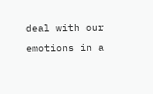deal with our emotions in a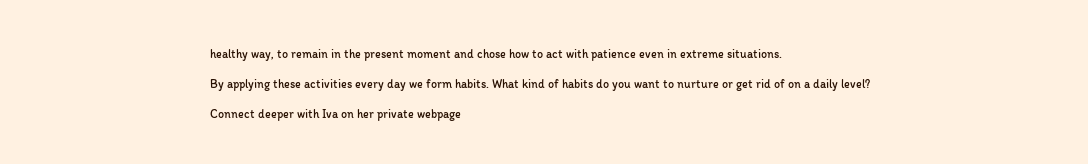healthy way, to remain in the present moment and chose how to act with patience even in extreme situations.

By applying these activities every day we form habits. What kind of habits do you want to nurture or get rid of on a daily level?

Connect deeper with Iva on her private webpage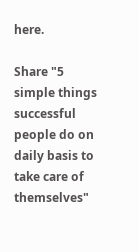here.

Share "5 simple things successful people do on daily basis to take care of themselves"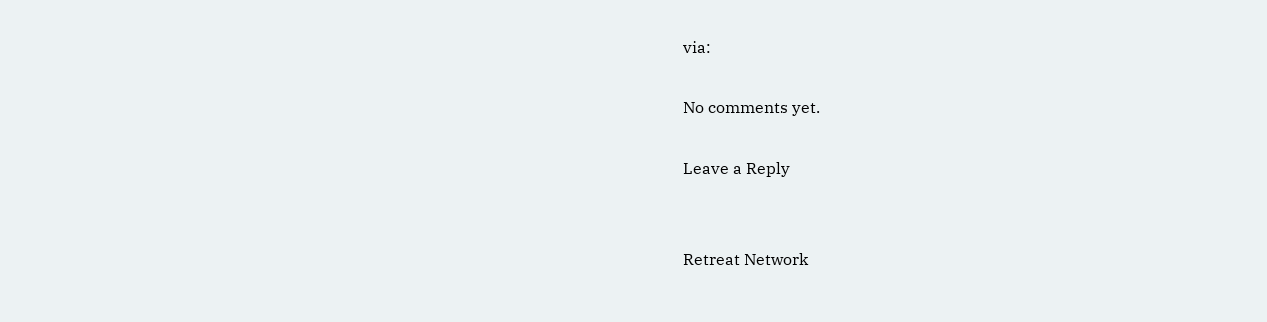via:

No comments yet.

Leave a Reply


Retreat Network